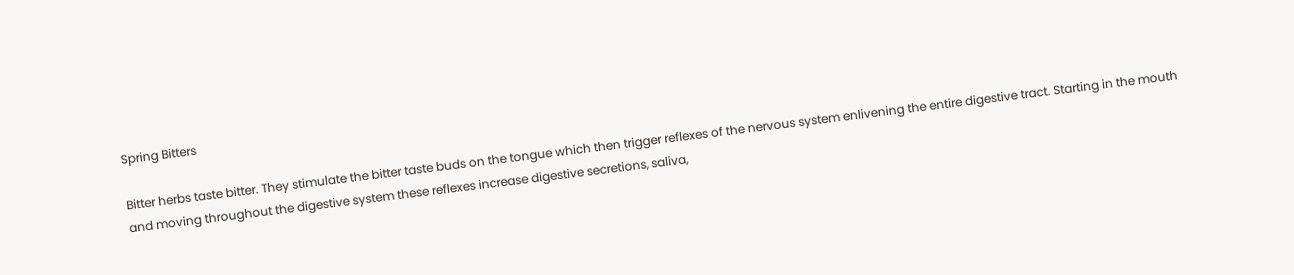Spring Bitters

Bitter herbs taste bitter. They stimulate the bitter taste buds on the tongue which then trigger reflexes of the nervous system enlivening the entire digestive tract. Starting in the mouth and moving throughout the digestive system these reflexes increase digestive secretions, saliva,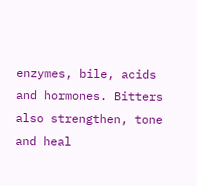enzymes, bile, acids and hormones. Bitters also strengthen, tone and heal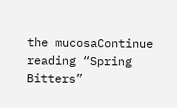the mucosaContinue reading “Spring Bitters”